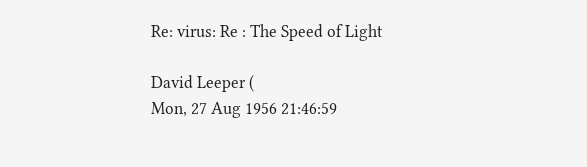Re: virus: Re : The Speed of Light

David Leeper (
Mon, 27 Aug 1956 21:46:59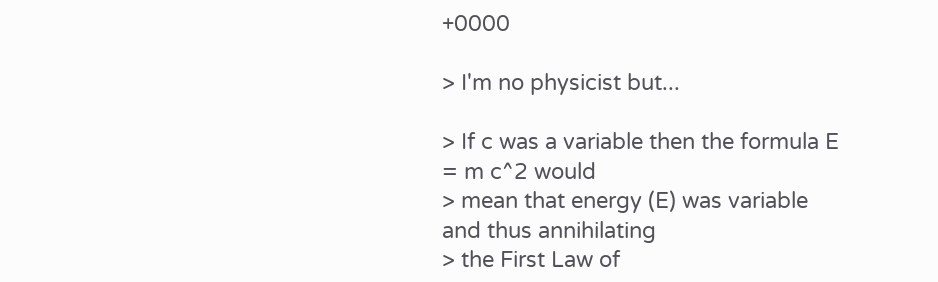+0000

> I'm no physicist but...

> If c was a variable then the formula E = m c^2 would
> mean that energy (E) was variable and thus annihilating
> the First Law of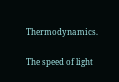Thermodynamics.

The speed of light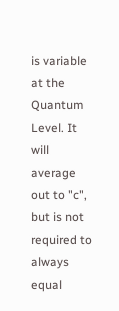is variable at the Quantum Level. It
will average out to "c", but is not required to always
equal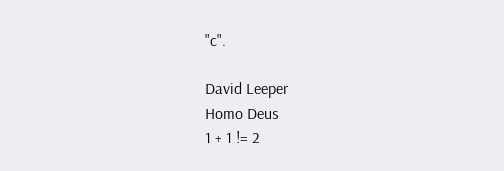"c".

David Leeper
Homo Deus
1 + 1 != 2